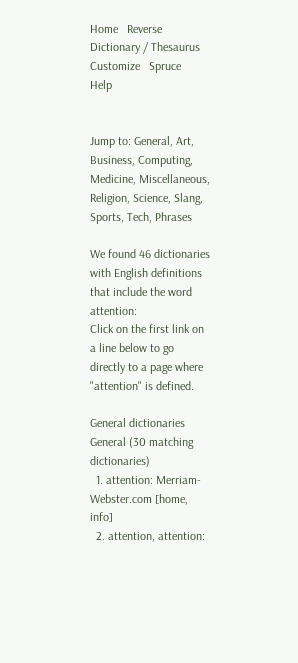Home   Reverse Dictionary / Thesaurus  Customize   Spruce   Help


Jump to: General, Art, Business, Computing, Medicine, Miscellaneous, Religion, Science, Slang, Sports, Tech, Phrases

We found 46 dictionaries with English definitions that include the word attention:
Click on the first link on a line below to go directly to a page where "attention" is defined.

General dictionaries General (30 matching dictionaries)
  1. attention: Merriam-Webster.com [home, info]
  2. attention, attention: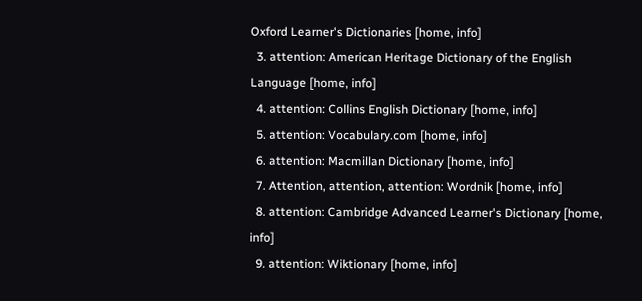Oxford Learner's Dictionaries [home, info]
  3. attention: American Heritage Dictionary of the English Language [home, info]
  4. attention: Collins English Dictionary [home, info]
  5. attention: Vocabulary.com [home, info]
  6. attention: Macmillan Dictionary [home, info]
  7. Attention, attention, attention: Wordnik [home, info]
  8. attention: Cambridge Advanced Learner's Dictionary [home, info]
  9. attention: Wiktionary [home, info]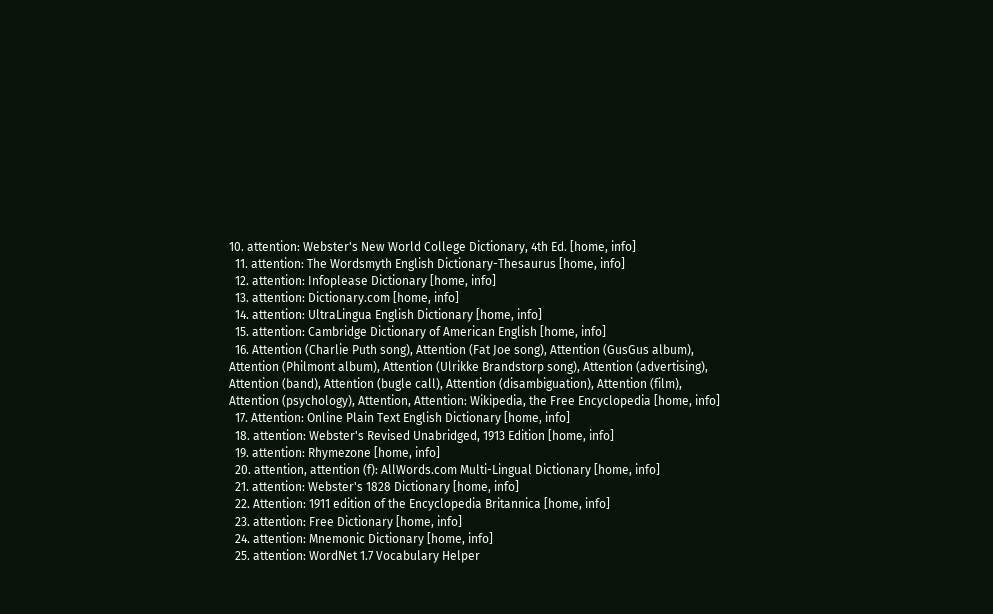10. attention: Webster's New World College Dictionary, 4th Ed. [home, info]
  11. attention: The Wordsmyth English Dictionary-Thesaurus [home, info]
  12. attention: Infoplease Dictionary [home, info]
  13. attention: Dictionary.com [home, info]
  14. attention: UltraLingua English Dictionary [home, info]
  15. attention: Cambridge Dictionary of American English [home, info]
  16. Attention (Charlie Puth song), Attention (Fat Joe song), Attention (GusGus album), Attention (Philmont album), Attention (Ulrikke Brandstorp song), Attention (advertising), Attention (band), Attention (bugle call), Attention (disambiguation), Attention (film), Attention (psychology), Attention, Attention: Wikipedia, the Free Encyclopedia [home, info]
  17. Attention: Online Plain Text English Dictionary [home, info]
  18. attention: Webster's Revised Unabridged, 1913 Edition [home, info]
  19. attention: Rhymezone [home, info]
  20. attention, attention (f): AllWords.com Multi-Lingual Dictionary [home, info]
  21. attention: Webster's 1828 Dictionary [home, info]
  22. Attention: 1911 edition of the Encyclopedia Britannica [home, info]
  23. attention: Free Dictionary [home, info]
  24. attention: Mnemonic Dictionary [home, info]
  25. attention: WordNet 1.7 Vocabulary Helper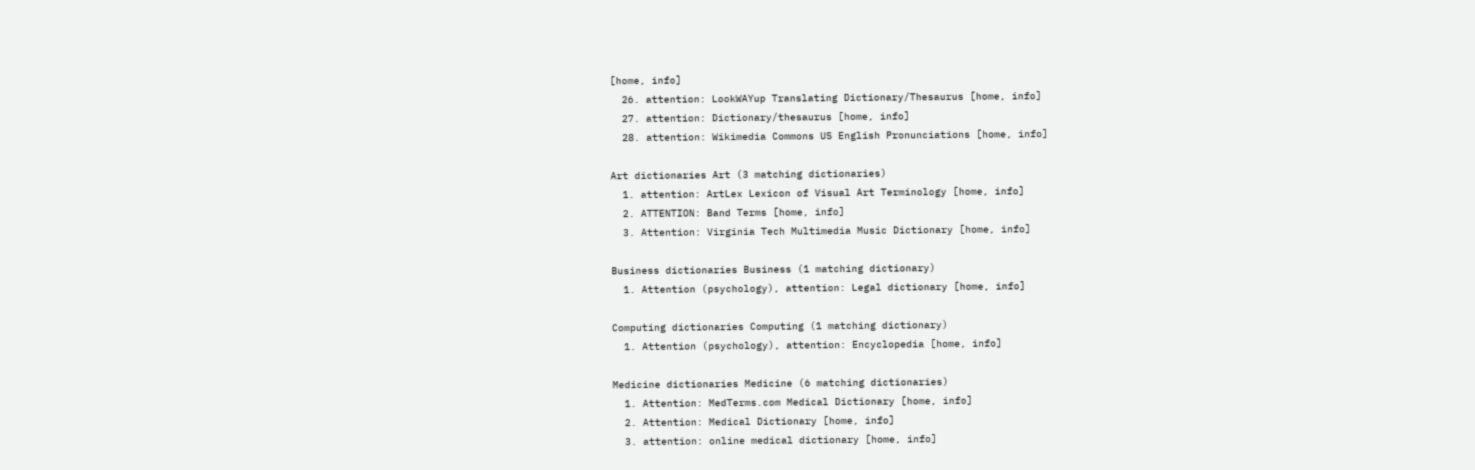[home, info]
  26. attention: LookWAYup Translating Dictionary/Thesaurus [home, info]
  27. attention: Dictionary/thesaurus [home, info]
  28. attention: Wikimedia Commons US English Pronunciations [home, info]

Art dictionaries Art (3 matching dictionaries)
  1. attention: ArtLex Lexicon of Visual Art Terminology [home, info]
  2. ATTENTION: Band Terms [home, info]
  3. Attention: Virginia Tech Multimedia Music Dictionary [home, info]

Business dictionaries Business (1 matching dictionary)
  1. Attention (psychology), attention: Legal dictionary [home, info]

Computing dictionaries Computing (1 matching dictionary)
  1. Attention (psychology), attention: Encyclopedia [home, info]

Medicine dictionaries Medicine (6 matching dictionaries)
  1. Attention: MedTerms.com Medical Dictionary [home, info]
  2. Attention: Medical Dictionary [home, info]
  3. attention: online medical dictionary [home, info]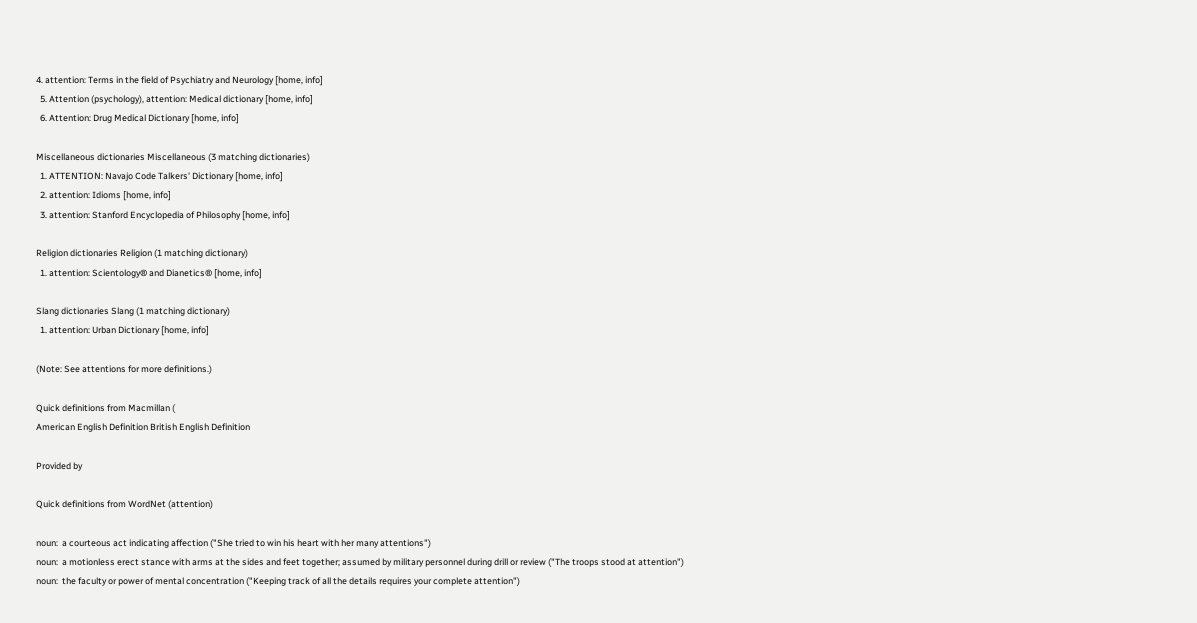4. attention: Terms in the field of Psychiatry and Neurology [home, info]
  5. Attention (psychology), attention: Medical dictionary [home, info]
  6. Attention: Drug Medical Dictionary [home, info]

Miscellaneous dictionaries Miscellaneous (3 matching dictionaries)
  1. ATTENTION: Navajo Code Talkers' Dictionary [home, info]
  2. attention: Idioms [home, info]
  3. attention: Stanford Encyclopedia of Philosophy [home, info]

Religion dictionaries Religion (1 matching dictionary)
  1. attention: Scientology® and Dianetics® [home, info]

Slang dictionaries Slang (1 matching dictionary)
  1. attention: Urban Dictionary [home, info]

(Note: See attentions for more definitions.)

Quick definitions from Macmillan (
American English Definition British English Definition

Provided by

Quick definitions from WordNet (attention)

noun:  a courteous act indicating affection ("She tried to win his heart with her many attentions")
noun:  a motionless erect stance with arms at the sides and feet together; assumed by military personnel during drill or review ("The troops stood at attention")
noun:  the faculty or power of mental concentration ("Keeping track of all the details requires your complete attention")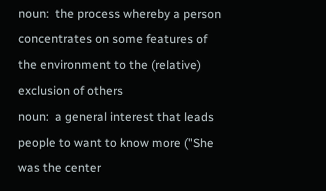noun:  the process whereby a person concentrates on some features of the environment to the (relative) exclusion of others
noun:  a general interest that leads people to want to know more ("She was the center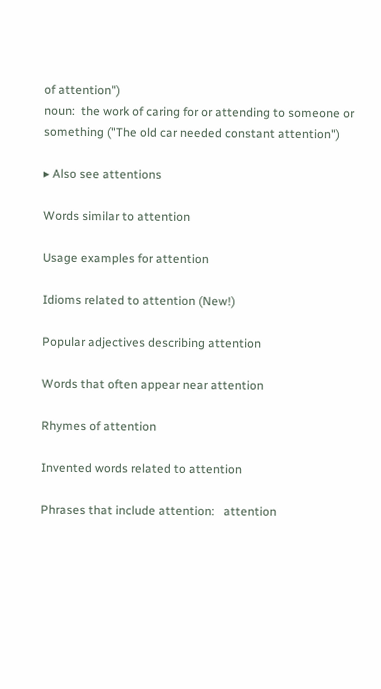of attention")
noun:  the work of caring for or attending to someone or something ("The old car needed constant attention")

▸ Also see attentions

Words similar to attention

Usage examples for attention

Idioms related to attention (New!)

Popular adjectives describing attention

Words that often appear near attention

Rhymes of attention

Invented words related to attention

Phrases that include attention:   attention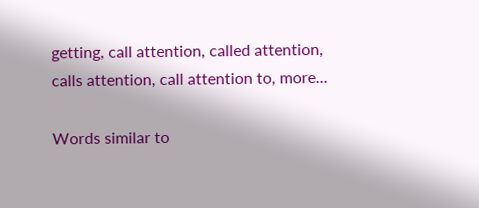getting, call attention, called attention, calls attention, call attention to, more...

Words similar to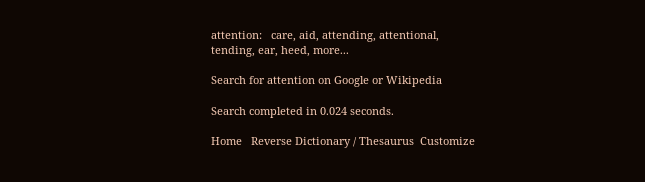attention:   care, aid, attending, attentional, tending, ear, heed, more...

Search for attention on Google or Wikipedia

Search completed in 0.024 seconds.

Home   Reverse Dictionary / Thesaurus  Customize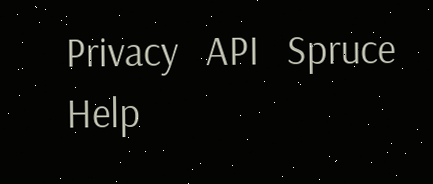Privacy   API   Spruce   Help